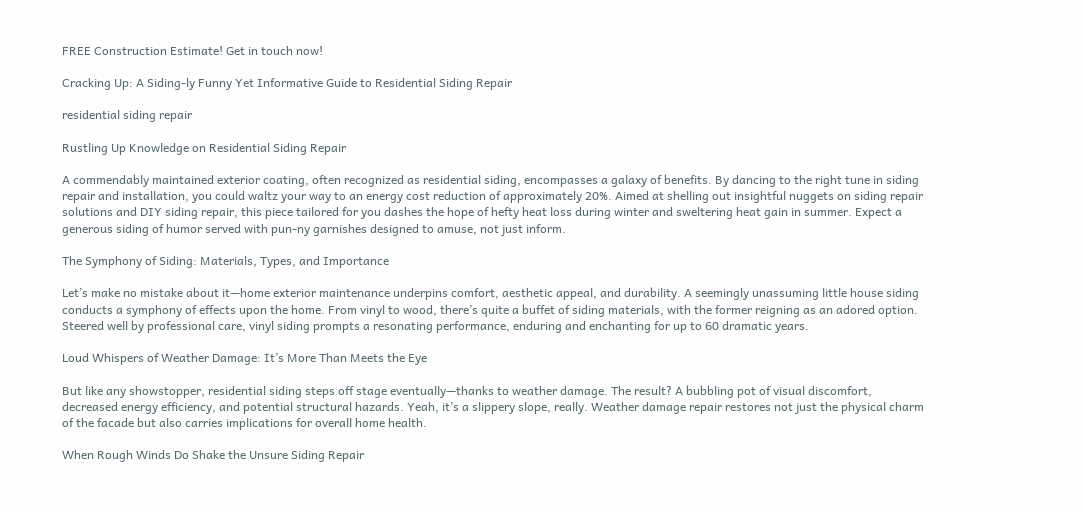FREE Construction Estimate! Get in touch now!

Cracking Up: A Siding-ly Funny Yet Informative Guide to Residential Siding Repair

residential siding repair

Rustling Up Knowledge on Residential Siding Repair

A commendably maintained exterior coating, often recognized as residential siding, encompasses a galaxy of benefits. By dancing to the right tune in siding repair and installation, you could waltz your way to an energy cost reduction of approximately 20%. Aimed at shelling out insightful nuggets on siding repair solutions and DIY siding repair, this piece tailored for you dashes the hope of hefty heat loss during winter and sweltering heat gain in summer. Expect a generous siding of humor served with pun-ny garnishes designed to amuse, not just inform.

The Symphony of Siding: Materials, Types, and Importance

Let’s make no mistake about it—home exterior maintenance underpins comfort, aesthetic appeal, and durability. A seemingly unassuming little house siding conducts a symphony of effects upon the home. From vinyl to wood, there’s quite a buffet of siding materials, with the former reigning as an adored option. Steered well by professional care, vinyl siding prompts a resonating performance, enduring and enchanting for up to 60 dramatic years.

Loud Whispers of Weather Damage: It’s More Than Meets the Eye

But like any showstopper, residential siding steps off stage eventually—thanks to weather damage. The result? A bubbling pot of visual discomfort, decreased energy efficiency, and potential structural hazards. Yeah, it’s a slippery slope, really. Weather damage repair restores not just the physical charm of the facade but also carries implications for overall home health.

When Rough Winds Do Shake the Unsure Siding Repair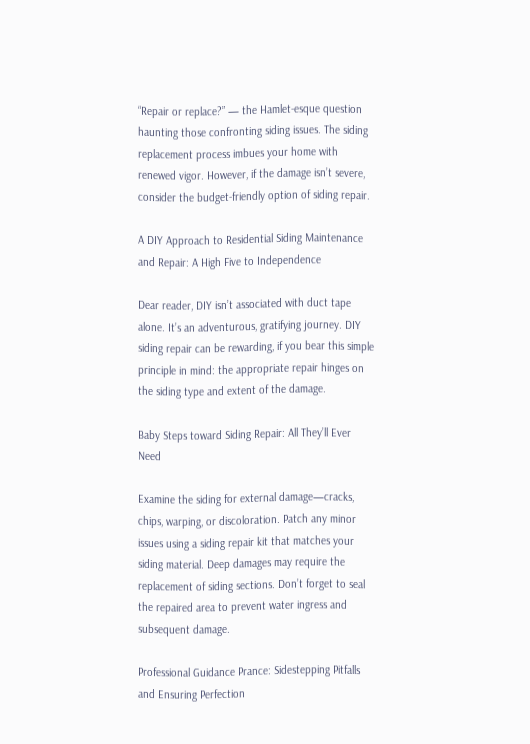“Repair or replace?” — the Hamlet-esque question haunting those confronting siding issues. The siding replacement process imbues your home with renewed vigor. However, if the damage isn’t severe, consider the budget-friendly option of siding repair.

A DIY Approach to Residential Siding Maintenance and Repair: A High Five to Independence

Dear reader, DIY isn’t associated with duct tape alone. It’s an adventurous, gratifying journey. DIY siding repair can be rewarding, if you bear this simple principle in mind: the appropriate repair hinges on the siding type and extent of the damage.

Baby Steps toward Siding Repair: All They’ll Ever Need

Examine the siding for external damage—cracks, chips, warping, or discoloration. Patch any minor issues using a siding repair kit that matches your siding material. Deep damages may require the replacement of siding sections. Don’t forget to seal the repaired area to prevent water ingress and subsequent damage.

Professional Guidance Prance: Sidestepping Pitfalls and Ensuring Perfection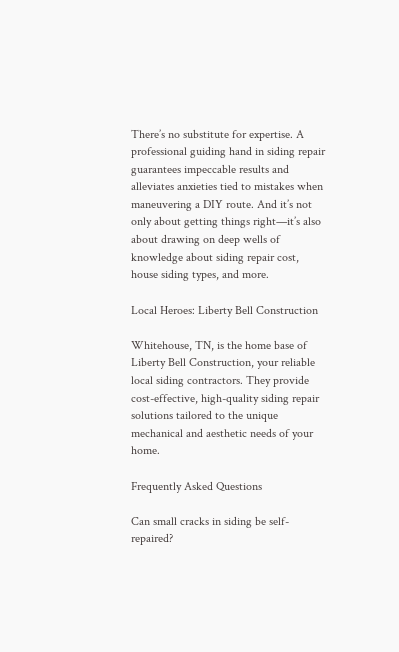There’s no substitute for expertise. A professional guiding hand in siding repair guarantees impeccable results and alleviates anxieties tied to mistakes when maneuvering a DIY route. And it’s not only about getting things right—it’s also about drawing on deep wells of knowledge about siding repair cost, house siding types, and more.

Local Heroes: Liberty Bell Construction

Whitehouse, TN, is the home base of Liberty Bell Construction, your reliable local siding contractors. They provide cost-effective, high-quality siding repair solutions tailored to the unique mechanical and aesthetic needs of your home.

Frequently Asked Questions

Can small cracks in siding be self-repaired?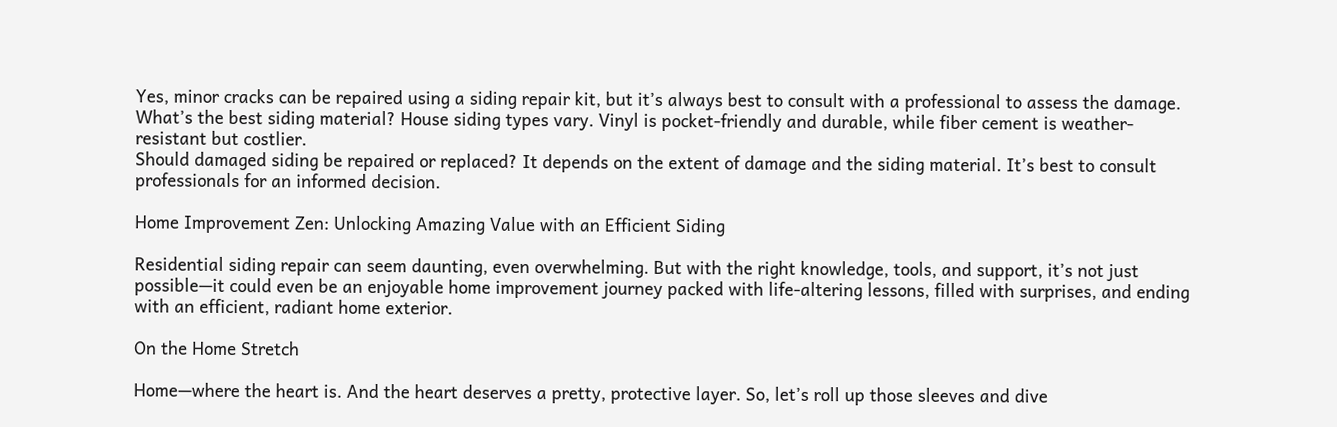Yes, minor cracks can be repaired using a siding repair kit, but it’s always best to consult with a professional to assess the damage.
What’s the best siding material? House siding types vary. Vinyl is pocket-friendly and durable, while fiber cement is weather-resistant but costlier.
Should damaged siding be repaired or replaced? It depends on the extent of damage and the siding material. It’s best to consult professionals for an informed decision.

Home Improvement Zen: Unlocking Amazing Value with an Efficient Siding

Residential siding repair can seem daunting, even overwhelming. But with the right knowledge, tools, and support, it’s not just possible—it could even be an enjoyable home improvement journey packed with life-altering lessons, filled with surprises, and ending with an efficient, radiant home exterior.

On the Home Stretch

Home—where the heart is. And the heart deserves a pretty, protective layer. So, let’s roll up those sleeves and dive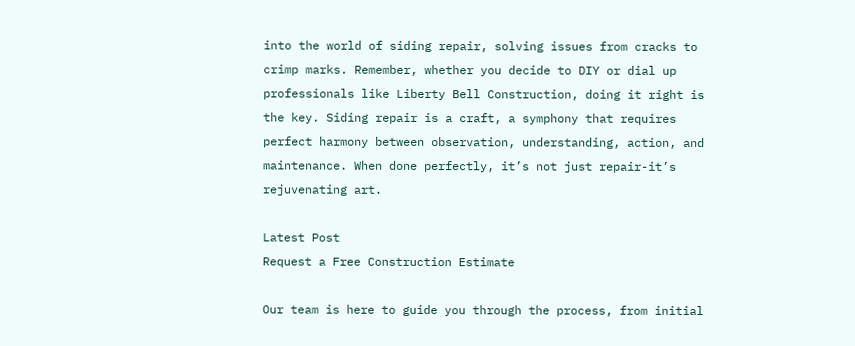into the world of siding repair, solving issues from cracks to crimp marks. Remember, whether you decide to DIY or dial up professionals like Liberty Bell Construction, doing it right is the key. Siding repair is a craft, a symphony that requires perfect harmony between observation, understanding, action, and maintenance. When done perfectly, it’s not just repair-it’s rejuvenating art.

Latest Post
Request a Free Construction Estimate

Our team is here to guide you through the process, from initial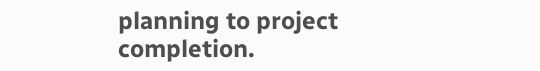planning to project completion.